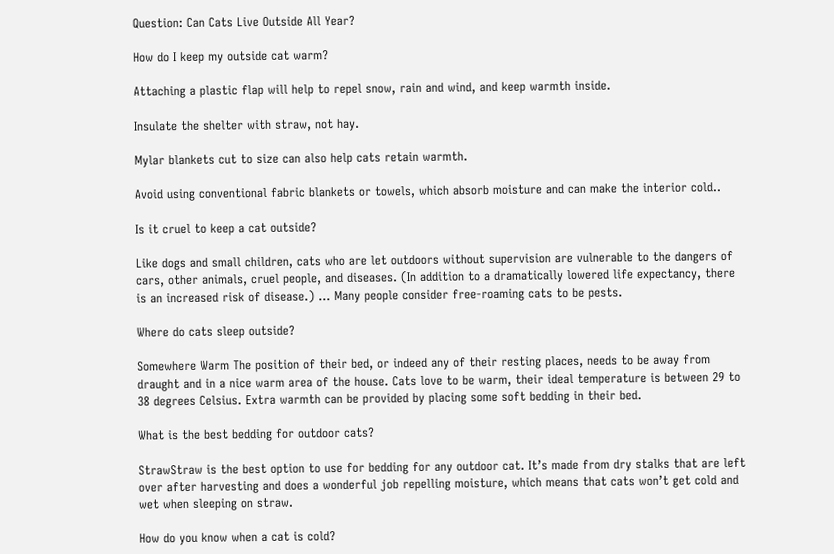Question: Can Cats Live Outside All Year?

How do I keep my outside cat warm?

Attaching a plastic flap will help to repel snow, rain and wind, and keep warmth inside.

Insulate the shelter with straw, not hay.

Mylar blankets cut to size can also help cats retain warmth.

Avoid using conventional fabric blankets or towels, which absorb moisture and can make the interior cold..

Is it cruel to keep a cat outside?

Like dogs and small children, cats who are let outdoors without supervision are vulnerable to the dangers of cars, other animals, cruel people, and diseases. (In addition to a dramatically lowered life expectancy, there is an increased risk of disease.) … Many people consider free-roaming cats to be pests.

Where do cats sleep outside?

Somewhere Warm The position of their bed, or indeed any of their resting places, needs to be away from draught and in a nice warm area of the house. Cats love to be warm, their ideal temperature is between 29 to 38 degrees Celsius. Extra warmth can be provided by placing some soft bedding in their bed.

What is the best bedding for outdoor cats?

StrawStraw is the best option to use for bedding for any outdoor cat. It’s made from dry stalks that are left over after harvesting and does a wonderful job repelling moisture, which means that cats won’t get cold and wet when sleeping on straw.

How do you know when a cat is cold?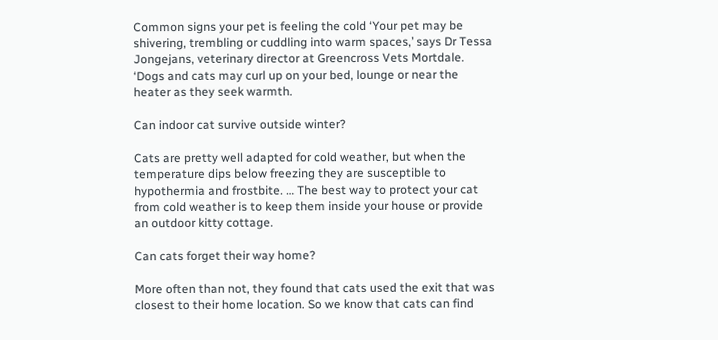Common signs your pet is feeling the cold ‘Your pet may be shivering, trembling or cuddling into warm spaces,’ says Dr Tessa Jongejans, veterinary director at Greencross Vets Mortdale. ‘Dogs and cats may curl up on your bed, lounge or near the heater as they seek warmth.

Can indoor cat survive outside winter?

Cats are pretty well adapted for cold weather, but when the temperature dips below freezing they are susceptible to hypothermia and frostbite. … The best way to protect your cat from cold weather is to keep them inside your house or provide an outdoor kitty cottage.

Can cats forget their way home?

More often than not, they found that cats used the exit that was closest to their home location. So we know that cats can find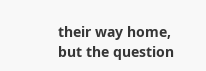their way home, but the question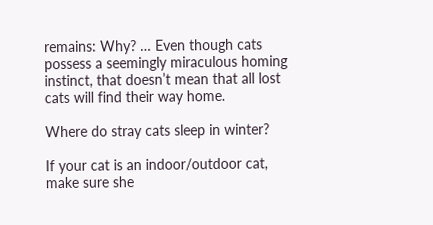remains: Why? … Even though cats possess a seemingly miraculous homing instinct, that doesn’t mean that all lost cats will find their way home.

Where do stray cats sleep in winter?

If your cat is an indoor/outdoor cat, make sure she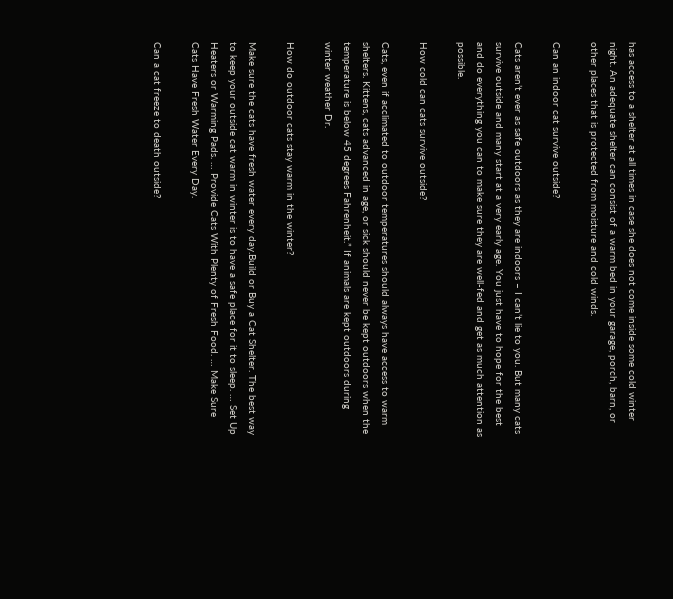has access to a shelter at all times in case she does not come inside some cold winter night. An adequate shelter can consist of a warm bed in your garage, porch, barn, or other places that is protected from moisture and cold winds.

Can an indoor cat survive outside?

Cats aren’t ever as safe outdoors as they are indoors – I can’t lie to you. But many cats survive outside and many start at a very early age. You just have to hope for the best and do everything you can to make sure they are well-fed and get as much attention as possible.

How cold can cats survive outside?

Cats, even if acclimated to outdoor temperatures should always have access to warm shelters. Kittens, cats advanced in age, or sick should never be kept outdoors when the temperature is below 45 degrees Fahrenheit.” If animals are kept outdoors during winter weather Dr.

How do outdoor cats stay warm in the winter?

Make sure the cats have fresh water every day.Build or Buy a Cat Shelter. The best way to keep your outside cat warm in winter is to have a safe place for it to sleep. … Set Up Heaters or Warming Pads. … Provide Cats With Plenty of Fresh Food. … Make Sure Cats Have Fresh Water Every Day.

Can a cat freeze to death outside?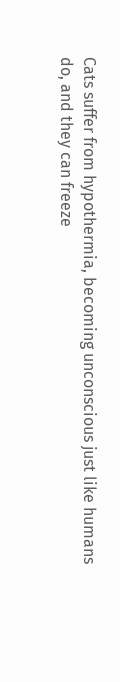Cats suffer from hypothermia, becoming unconscious just like humans do, and they can freeze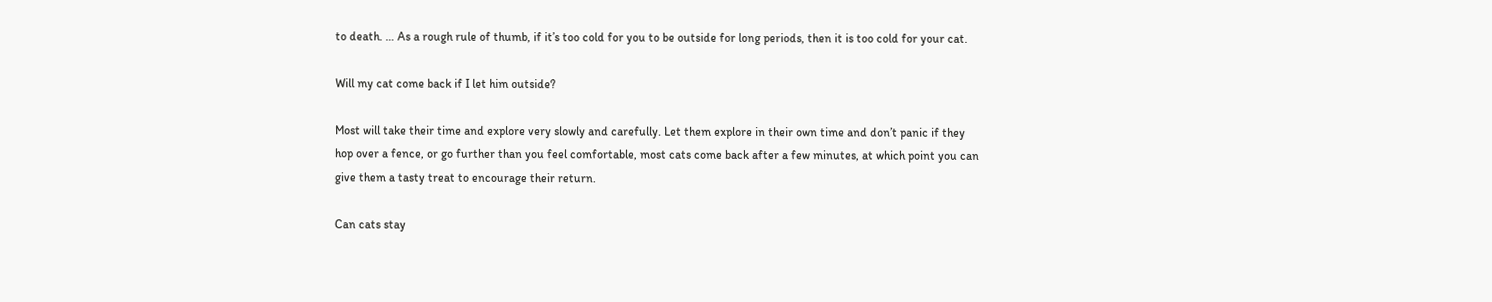to death. … As a rough rule of thumb, if it’s too cold for you to be outside for long periods, then it is too cold for your cat.

Will my cat come back if I let him outside?

Most will take their time and explore very slowly and carefully. Let them explore in their own time and don’t panic if they hop over a fence, or go further than you feel comfortable, most cats come back after a few minutes, at which point you can give them a tasty treat to encourage their return.

Can cats stay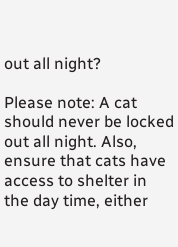out all night?

Please note: A cat should never be locked out all night. Also, ensure that cats have access to shelter in the day time, either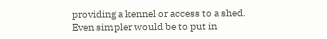providing a kennel or access to a shed. Even simpler would be to put in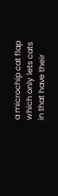a microchip cat flap which only lets cats in that have their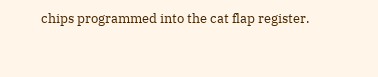chips programmed into the cat flap register.